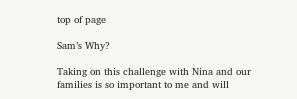top of page

Sam’s Why?

Taking on this challenge with Nina and our families is so important to me and will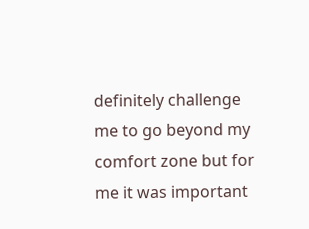definitely challenge me to go beyond my comfort zone but for me it was important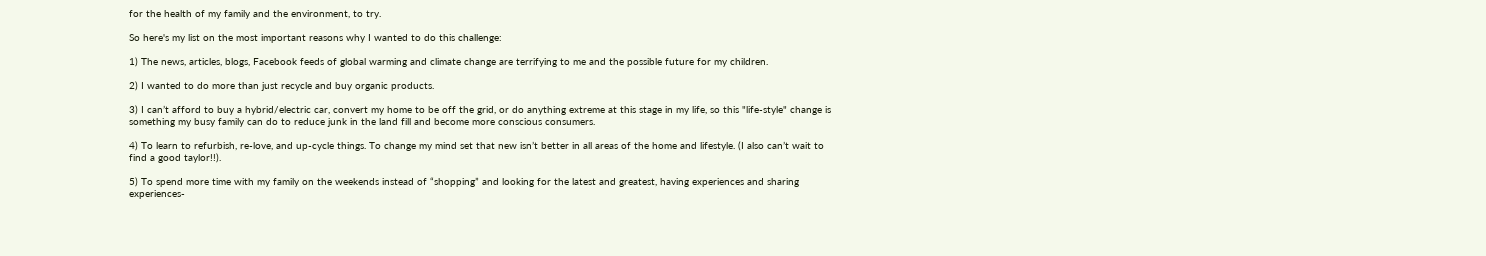for the health of my family and the environment, to try.

So here's my list on the most important reasons why I wanted to do this challenge:

1) The news, articles, blogs, Facebook feeds of global warming and climate change are terrifying to me and the possible future for my children.

2) I wanted to do more than just recycle and buy organic products.

3) I can’t afford to buy a hybrid/electric car, convert my home to be off the grid, or do anything extreme at this stage in my life, so this "life-style" change is something my busy family can do to reduce junk in the land fill and become more conscious consumers.

4) To learn to refurbish, re-love, and up-cycle things. To change my mind set that new isn’t better in all areas of the home and lifestyle. (I also can’t wait to find a good taylor!!).

5) To spend more time with my family on the weekends instead of “shopping” and looking for the latest and greatest, having experiences and sharing experiences-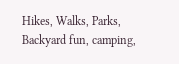Hikes, Walks, Parks, Backyard fun, camping,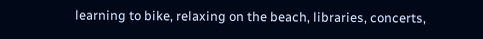learning to bike, relaxing on the beach, libraries, concerts,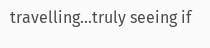travelling…truly seeing if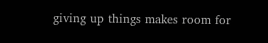giving up things makes room for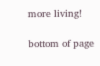more living!

bottom of page